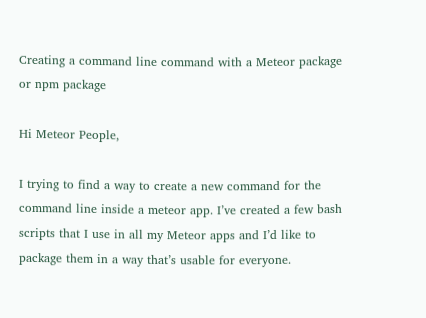Creating a command line command with a Meteor package or npm package

Hi Meteor People,

I trying to find a way to create a new command for the command line inside a meteor app. I’ve created a few bash scripts that I use in all my Meteor apps and I’d like to package them in a way that’s usable for everyone.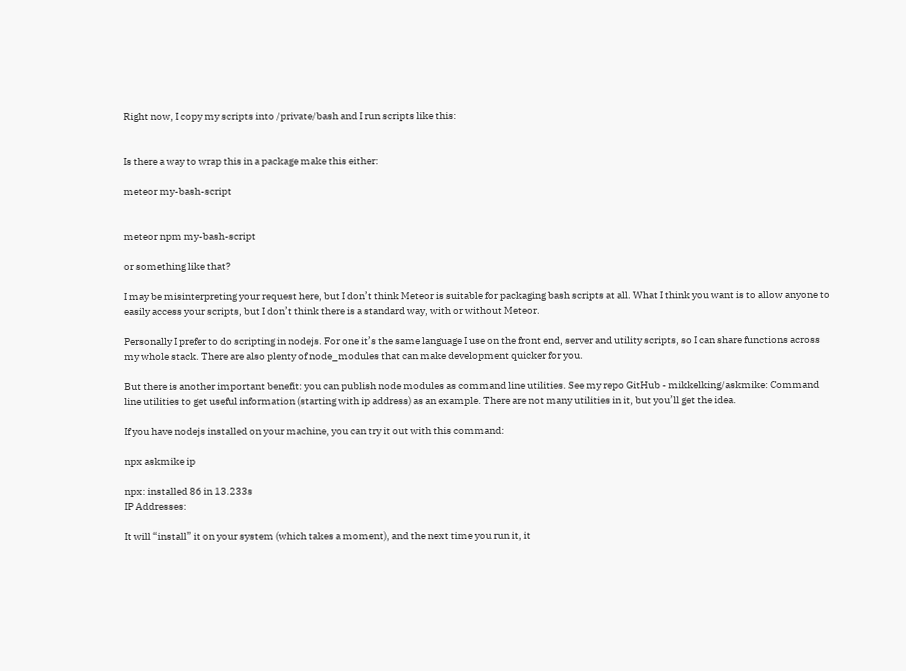Right now, I copy my scripts into /private/bash and I run scripts like this:


Is there a way to wrap this in a package make this either:

meteor my-bash-script


meteor npm my-bash-script

or something like that?

I may be misinterpreting your request here, but I don’t think Meteor is suitable for packaging bash scripts at all. What I think you want is to allow anyone to easily access your scripts, but I don’t think there is a standard way, with or without Meteor.

Personally I prefer to do scripting in nodejs. For one it’s the same language I use on the front end, server and utility scripts, so I can share functions across my whole stack. There are also plenty of node_modules that can make development quicker for you.

But there is another important benefit: you can publish node modules as command line utilities. See my repo GitHub - mikkelking/askmike: Command line utilities to get useful information (starting with ip address) as an example. There are not many utilities in it, but you’ll get the idea.

If you have nodejs installed on your machine, you can try it out with this command:

npx askmike ip

npx: installed 86 in 13.233s
IP Addresses:

It will “install” it on your system (which takes a moment), and the next time you run it, it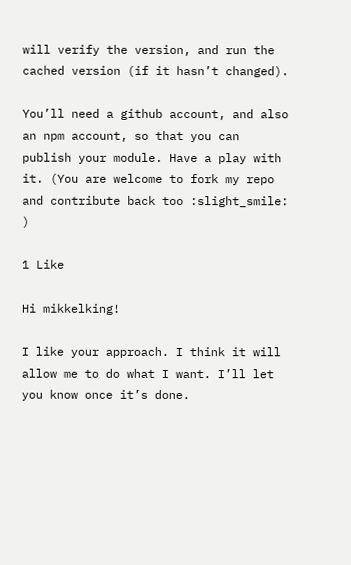will verify the version, and run the cached version (if it hasn’t changed).

You’ll need a github account, and also an npm account, so that you can publish your module. Have a play with it. (You are welcome to fork my repo and contribute back too :slight_smile: )

1 Like

Hi mikkelking!

I like your approach. I think it will allow me to do what I want. I’ll let you know once it’s done.